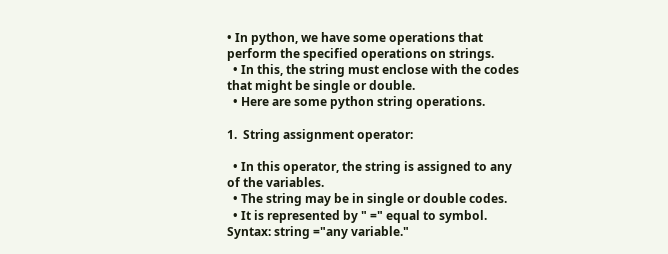• In python, we have some operations that perform the specified operations on strings.
  • In this, the string must enclose with the codes that might be single or double.
  • Here are some python string operations.

1.  String assignment operator:

  • In this operator, the string is assigned to any of the variables.
  • The string may be in single or double codes.
  • It is represented by " =" equal to symbol.
Syntax: string ="any variable."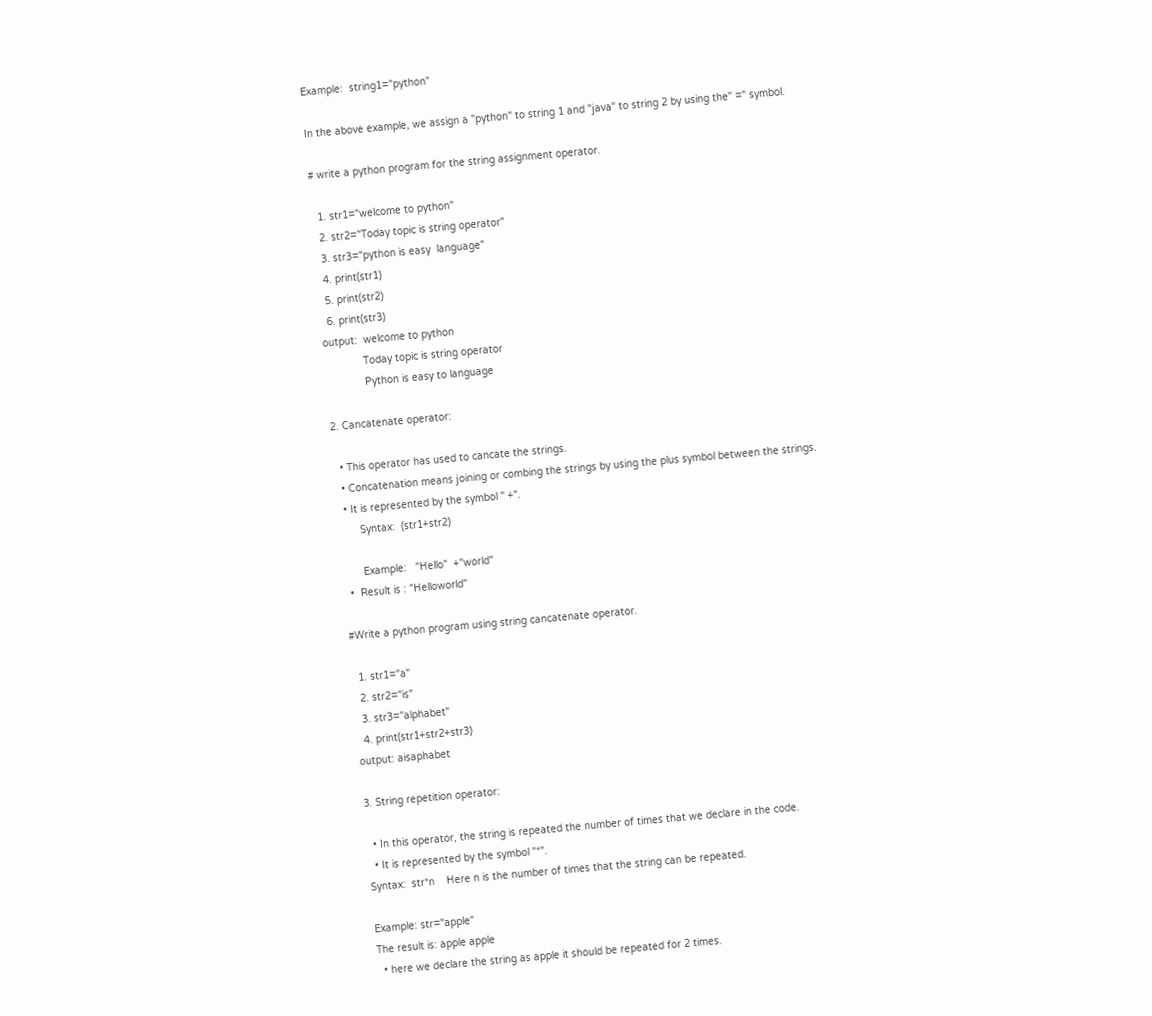Example:  string1="python"

In the above example, we assign a "python" to string 1 and "java" to string 2 by using the" =" symbol.

# write a python program for the string assignment operator.

  1. str1="welcome to python"
  2. str2="Today topic is string operator"
  3. str3="python is easy  language"
  4. print(str1)
  5. print(str2)
  6. print(str3)
output:  welcome to python
             Today topic is string operator
             Python is easy to language

2. Cancatenate operator:

  • This operator has used to cancate the strings.
  • Concatenation means joining or combing the strings by using the plus symbol between the strings.
  • It is represented by the symbol " +".
       Syntax:  (str1+str2)

       Example:   "Hello"  +"world"
  •  Result is : "Helloworld"

#Write a python program using string cancatenate operator.

  1. str1="a"
  2. str2="is"
  3. str3="alphabet"
  4. print(str1+str2+str3)
output: aisaphabet

3. String repetition operator:

  • In this operator, the string is repeated the number of times that we declare in the code.
  • It is represented by the symbol "*".
Syntax:  str*n    Here n is the number of times that the string can be repeated.

Example: str="apple"
The result is: apple apple
  • here we declare the string as apple it should be repeated for 2 times.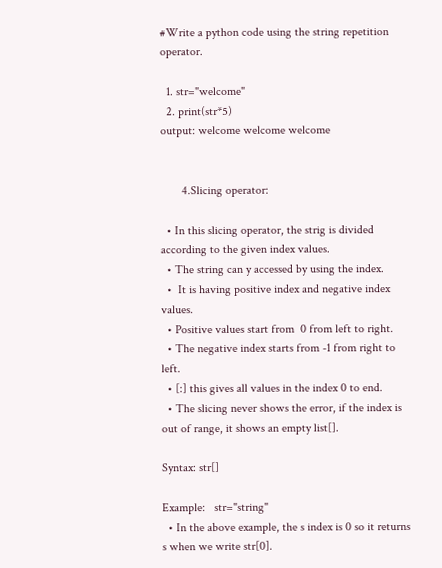#Write a python code using the string repetition operator.

  1. str="welcome"
  2. print(str*5)
output: welcome welcome welcome


       4.Slicing operator:

  • In this slicing operator, the strig is divided according to the given index values.
  • The string can y accessed by using the index.
  •  It is having positive index and negative index values.
  • Positive values start from  0 from left to right.
  • The negative index starts from -1 from right to left.
  • [:] this gives all values in the index 0 to end.
  • The slicing never shows the error, if the index is out of range, it shows an empty list[].

Syntax: str[]

Example:   str="string"
  • In the above example, the s index is 0 so it returns s when we write str[0].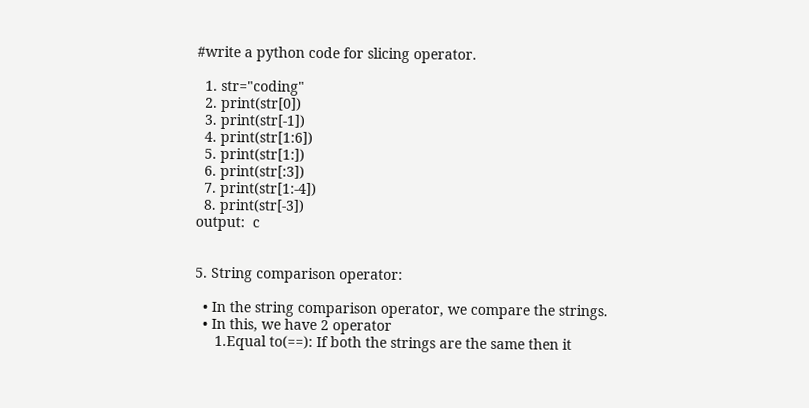#write a python code for slicing operator.

  1. str="coding"
  2. print(str[0])
  3. print(str[-1])
  4. print(str[1:6])
  5. print(str[1:])
  6. print(str[:3])
  7. print(str[1:-4])
  8. print(str[-3])
output:  c


5. String comparison operator:

  • In the string comparison operator, we compare the strings.
  • In this, we have 2 operator
     1.Equal to(==): If both the strings are the same then it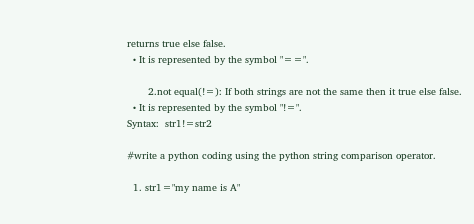returns true else false.
  • It is represented by the symbol "==".

       2.not equal(!=): If both strings are not the same then it true else false.
  • It is represented by the symbol "!=".
Syntax:  str1!=str2

#write a python coding using the python string comparison operator.

  1. str1="my name is A"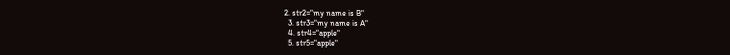2. str2="my name is B"
  3. str3="my name is A"
  4. str4="apple"
  5. str5="apple"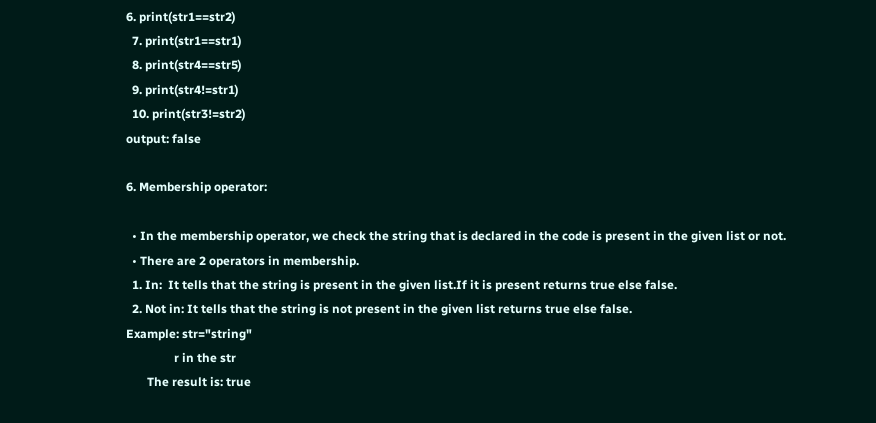6. print(str1==str2)
  7. print(str1==str1)
  8. print(str4==str5)
  9. print(str4!=str1)
  10. print(str3!=str2)
output: false

6. Membership operator:

  • In the membership operator, we check the string that is declared in the code is present in the given list or not.
  • There are 2 operators in membership.
  1. In:  It tells that the string is present in the given list.If it is present returns true else false.
  2. Not in: It tells that the string is not present in the given list returns true else false.
Example: str="string"
                r in the str
       The result is: true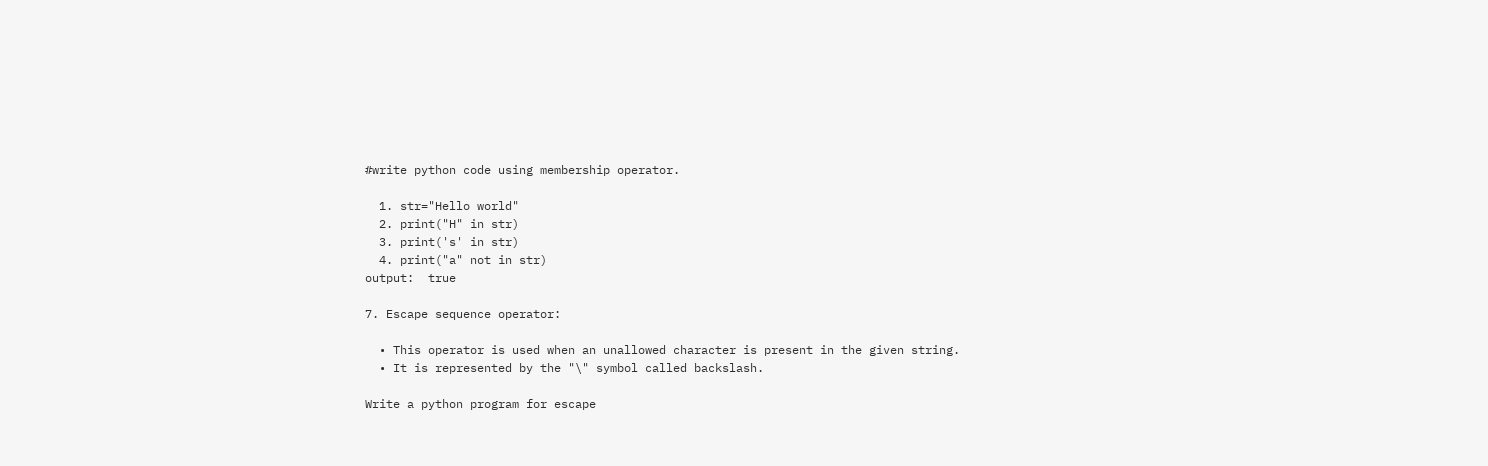#write python code using membership operator.

  1. str="Hello world"
  2. print("H" in str)
  3. print('s' in str)
  4. print("a" not in str)
output:  true

7. Escape sequence operator:

  • This operator is used when an unallowed character is present in the given string.
  • It is represented by the "\" symbol called backslash.

Write a python program for escape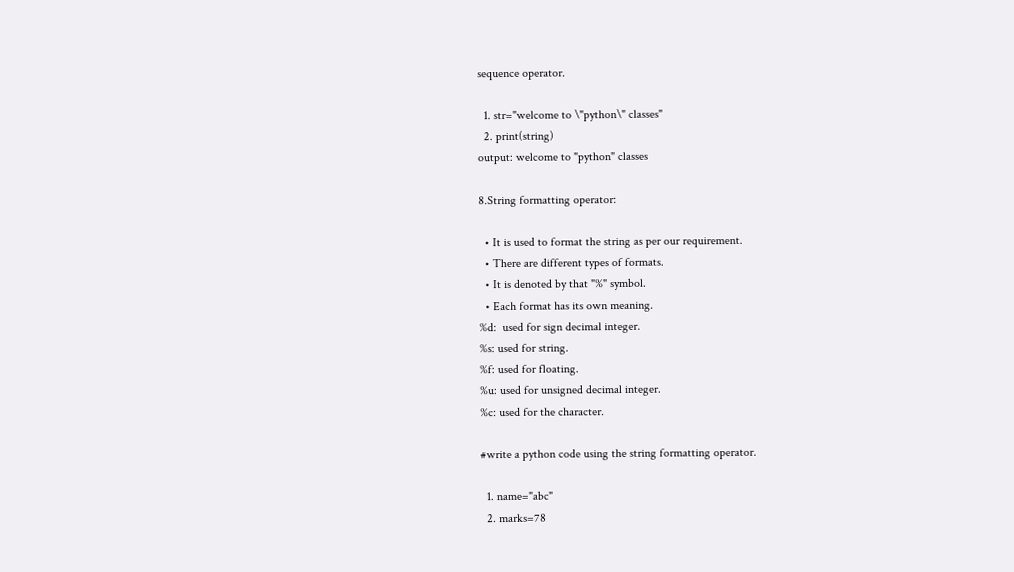sequence operator.

  1. str="welcome to \"python\" classes"
  2. print(string)
output: welcome to "python" classes

8.String formatting operator:

  • It is used to format the string as per our requirement.
  • There are different types of formats.
  • It is denoted by that "%" symbol.
  • Each format has its own meaning.
%d:  used for sign decimal integer.
%s: used for string.
%f: used for floating.
%u: used for unsigned decimal integer.
%c: used for the character.

#write a python code using the string formatting operator.

  1. name="abc"
  2. marks=78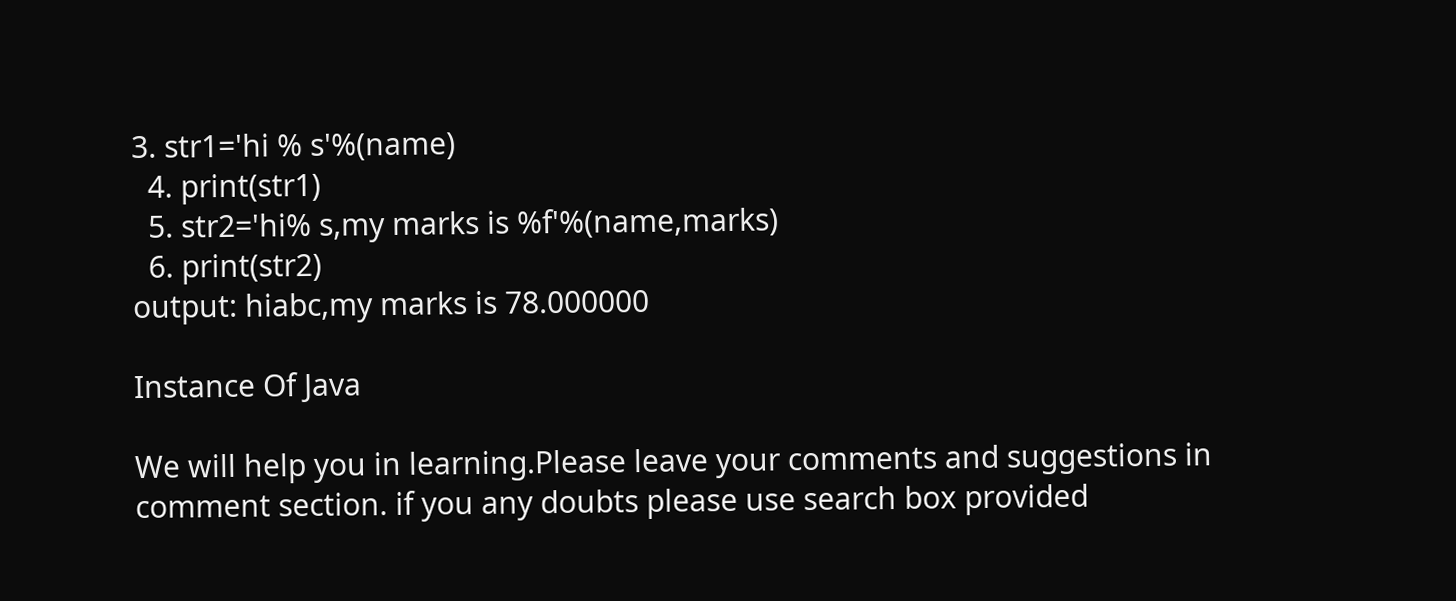3. str1='hi % s'%(name)
  4. print(str1)
  5. str2='hi% s,my marks is %f'%(name,marks)
  6. print(str2)
output: hiabc,my marks is 78.000000

Instance Of Java

We will help you in learning.Please leave your comments and suggestions in comment section. if you any doubts please use search box provided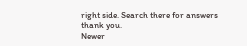right side. Search there for answers thank you.
Newer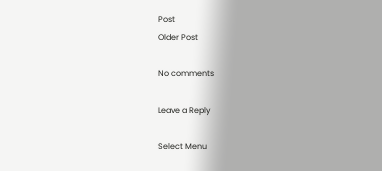Post
Older Post

No comments

Leave a Reply

Select Menu